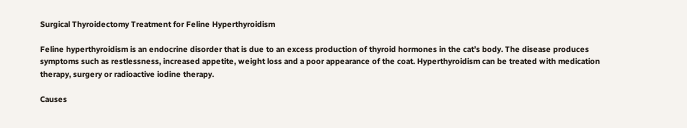Surgical Thyroidectomy Treatment for Feline Hyperthyroidism

Feline hyperthyroidism is an endocrine disorder that is due to an excess production of thyroid hormones in the cat’s body. The disease produces symptoms such as restlessness, increased appetite, weight loss and a poor appearance of the coat. Hyperthyroidism can be treated with medication therapy, surgery or radioactive iodine therapy.

Causes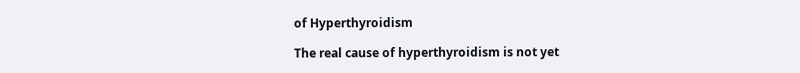of Hyperthyroidism

The real cause of hyperthyroidism is not yet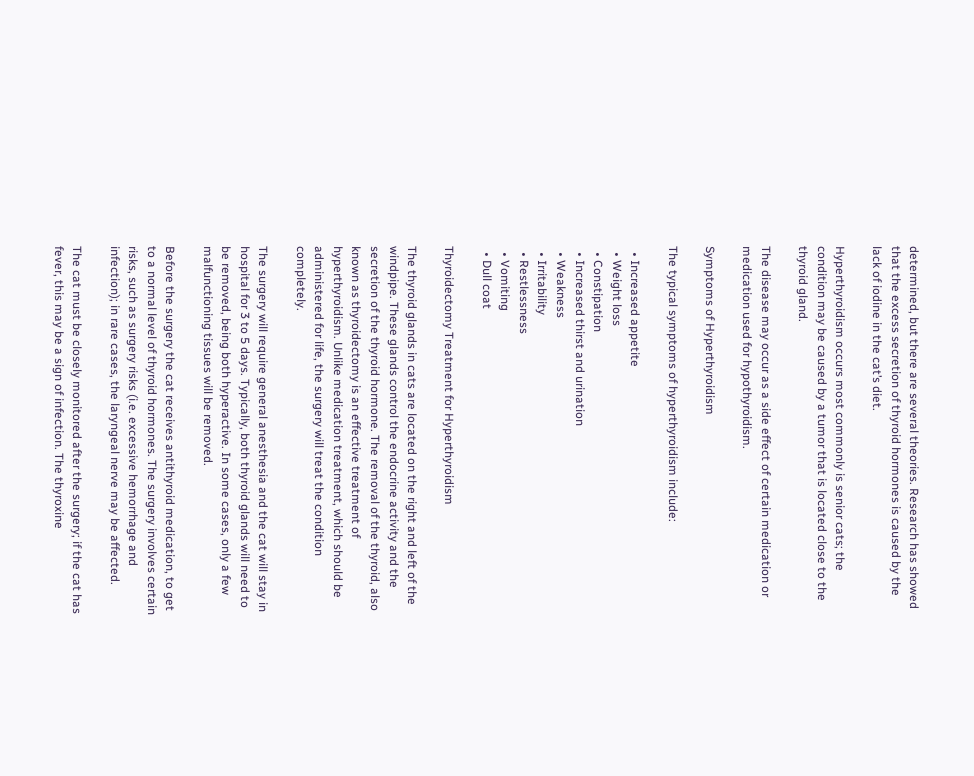determined, but there are several theories. Research has showed that the excess secretion of thyroid hormones is caused by the lack of iodine in the cat’s diet.

Hyperthyroidism occurs most commonly is senior cats; the condition may be caused by a tumor that is located close to the thyroid gland.

The disease may occur as a side effect of certain medication or medication used for hypothyroidism.

Symptoms of Hyperthyroidism

The typical symptoms of hyperthyroidism include:

  • Increased appetite
  • Weight loss
  • Constipation
  • Increased thirst and urination
  • Weakness
  • Irritability
  • Restlessness
  • Vomiting
  • Dull coat

Thyroidectomy Treatment for Hyperthyroidism

The thyroid glands in cats are located on the right and left of the windpipe. These glands control the endocrine activity and the secretion of the thyroid hormone. The removal of the thyroid, also known as thyroidectomy is an effective treatment of hyperthyroidism. Unlike medication treatment, which should be administered for life, the surgery will treat the condition completely.

The surgery will require general anesthesia and the cat will stay in hospital for 3 to 5 days. Typically, both thyroid glands will need to be removed, being both hyperactive. In some cases, only a few malfunctioning tissues will be removed.

Before the surgery the cat receives antithyroid medication, to get to a normal level of thyroid hormones. The surgery involves certain risks, such as surgery risks (i.e. excessive hemorrhage and infection); in rare cases, the laryngeal nerve may be affected.

The cat must be closely monitored after the surgery; if the cat has fever, this may be a sign of infection. The thyroxine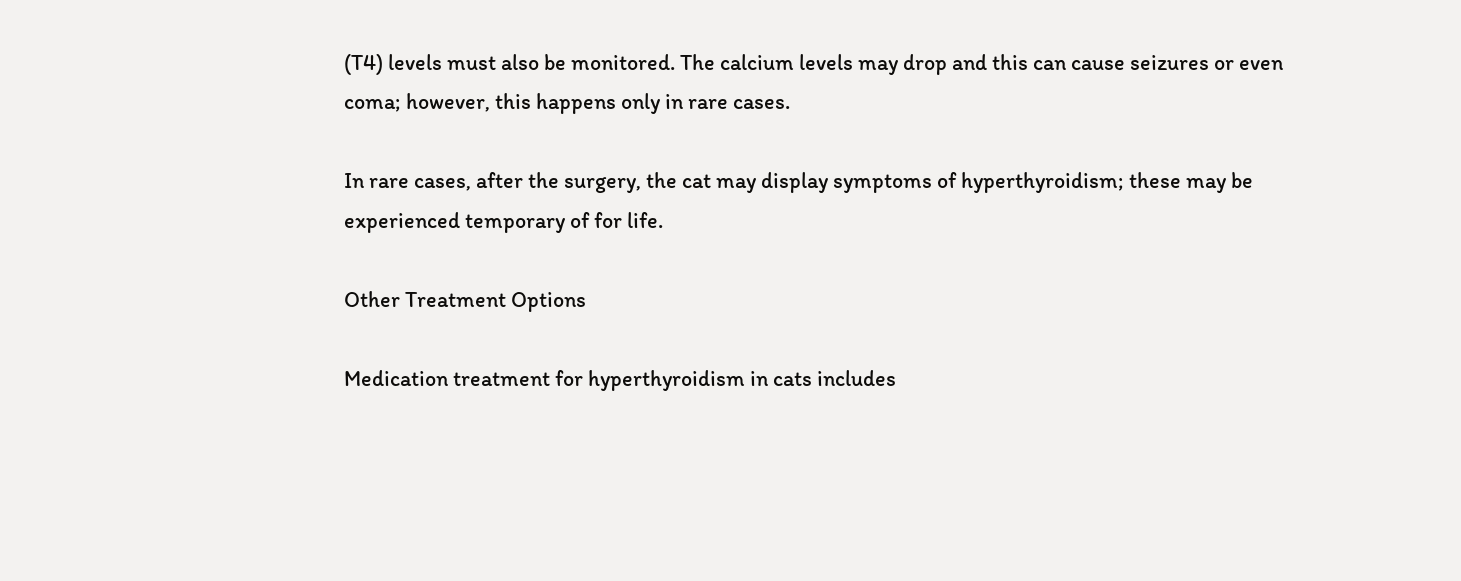(T4) levels must also be monitored. The calcium levels may drop and this can cause seizures or even coma; however, this happens only in rare cases.

In rare cases, after the surgery, the cat may display symptoms of hyperthyroidism; these may be experienced temporary of for life.

Other Treatment Options

Medication treatment for hyperthyroidism in cats includes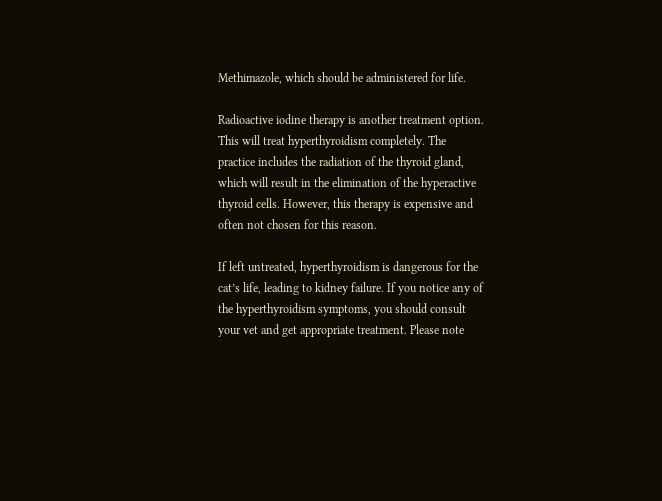Methimazole, which should be administered for life.

Radioactive iodine therapy is another treatment option. This will treat hyperthyroidism completely. The practice includes the radiation of the thyroid gland, which will result in the elimination of the hyperactive thyroid cells. However, this therapy is expensive and often not chosen for this reason.

If left untreated, hyperthyroidism is dangerous for the cat’s life, leading to kidney failure. If you notice any of the hyperthyroidism symptoms, you should consult your vet and get appropriate treatment. Please note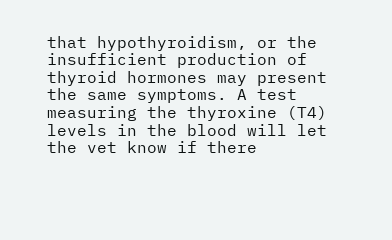that hypothyroidism, or the insufficient production of thyroid hormones may present the same symptoms. A test measuring the thyroxine (T4) levels in the blood will let the vet know if there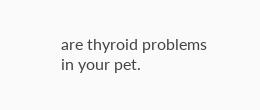are thyroid problems in your pet.